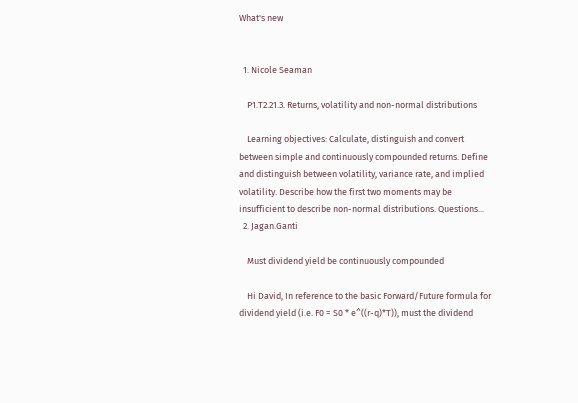What's new


  1. Nicole Seaman

    P1.T2.21.3. Returns, volatility and non-normal distributions

    Learning objectives: Calculate, distinguish and convert between simple and continuously compounded returns. Define and distinguish between volatility, variance rate, and implied volatility. Describe how the first two moments may be insufficient to describe non-normal distributions. Questions...
  2. Jagan.Ganti

    Must dividend yield be continuously compounded

    Hi David, In reference to the basic Forward/Future formula for dividend yield (i.e. F0 = S0 * e^((r-q)*T)), must the dividend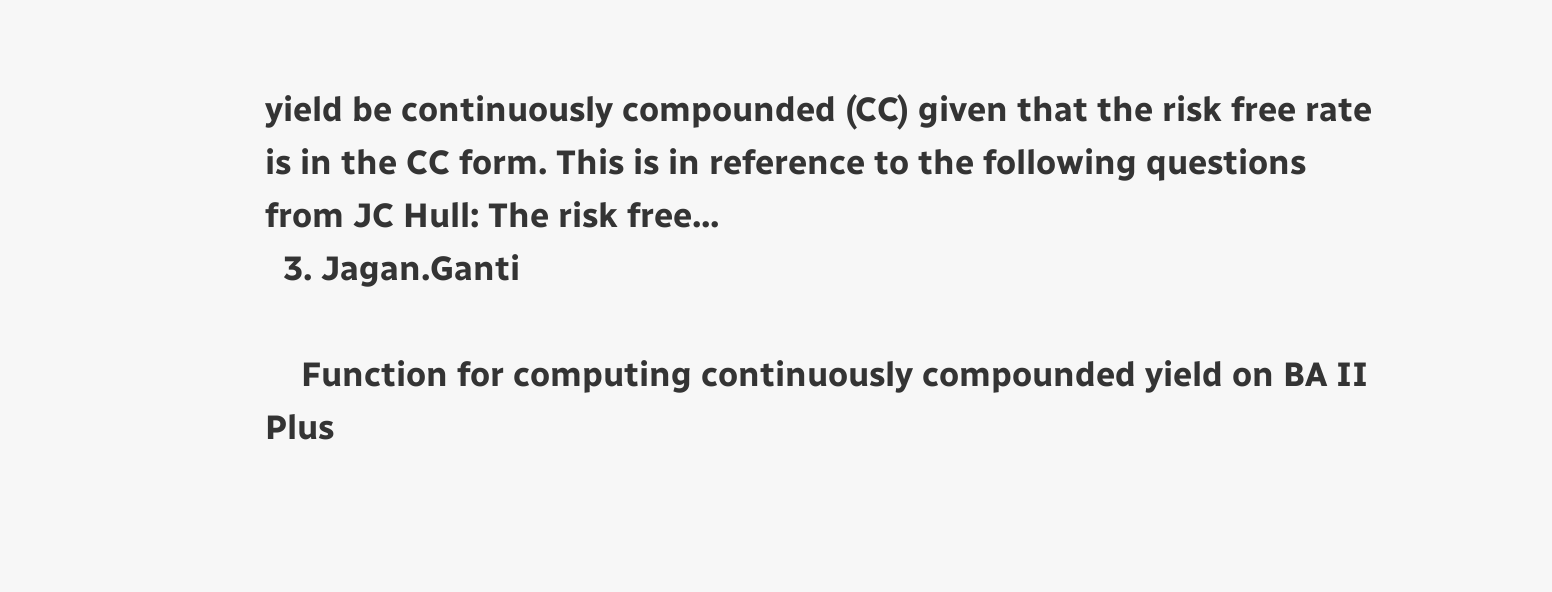yield be continuously compounded (CC) given that the risk free rate is in the CC form. This is in reference to the following questions from JC Hull: The risk free...
  3. Jagan.Ganti

    Function for computing continuously compounded yield on BA II Plus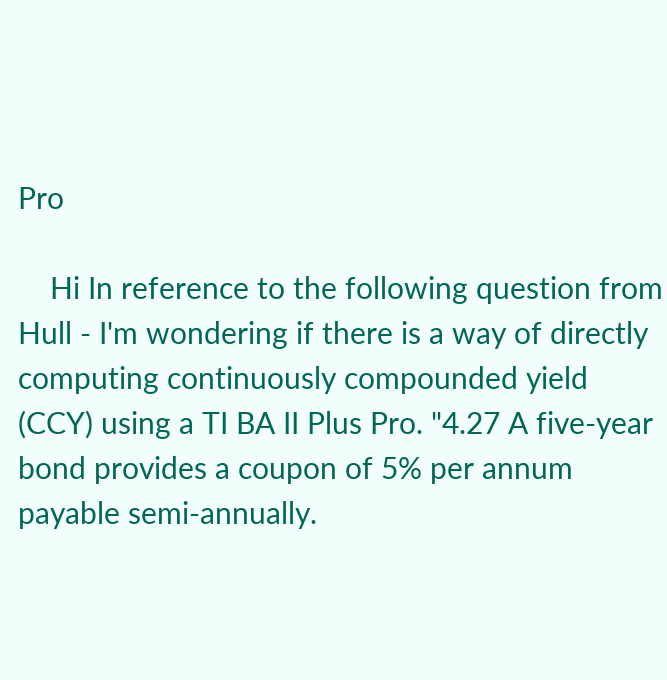Pro

    Hi In reference to the following question from Hull - I'm wondering if there is a way of directly computing continuously compounded yield (CCY) using a TI BA II Plus Pro. "4.27 A five-year bond provides a coupon of 5% per annum payable semi-annually.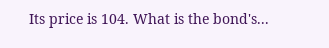Its price is 104. What is the bond's...